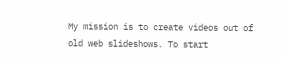My mission is to create videos out of old web slideshows. To start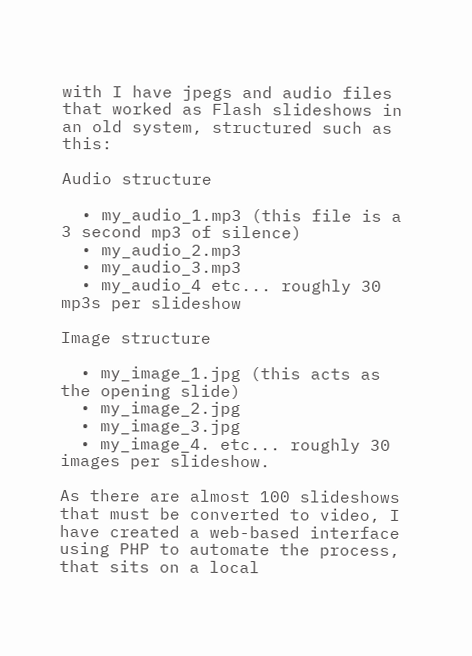with I have jpegs and audio files that worked as Flash slideshows in an old system, structured such as this:

Audio structure

  • my_audio_1.mp3 (this file is a 3 second mp3 of silence)
  • my_audio_2.mp3
  • my_audio_3.mp3
  • my_audio_4 etc... roughly 30 mp3s per slideshow

Image structure

  • my_image_1.jpg (this acts as the opening slide)
  • my_image_2.jpg
  • my_image_3.jpg
  • my_image_4. etc... roughly 30 images per slideshow.

As there are almost 100 slideshows that must be converted to video, I have created a web-based interface using PHP to automate the process, that sits on a local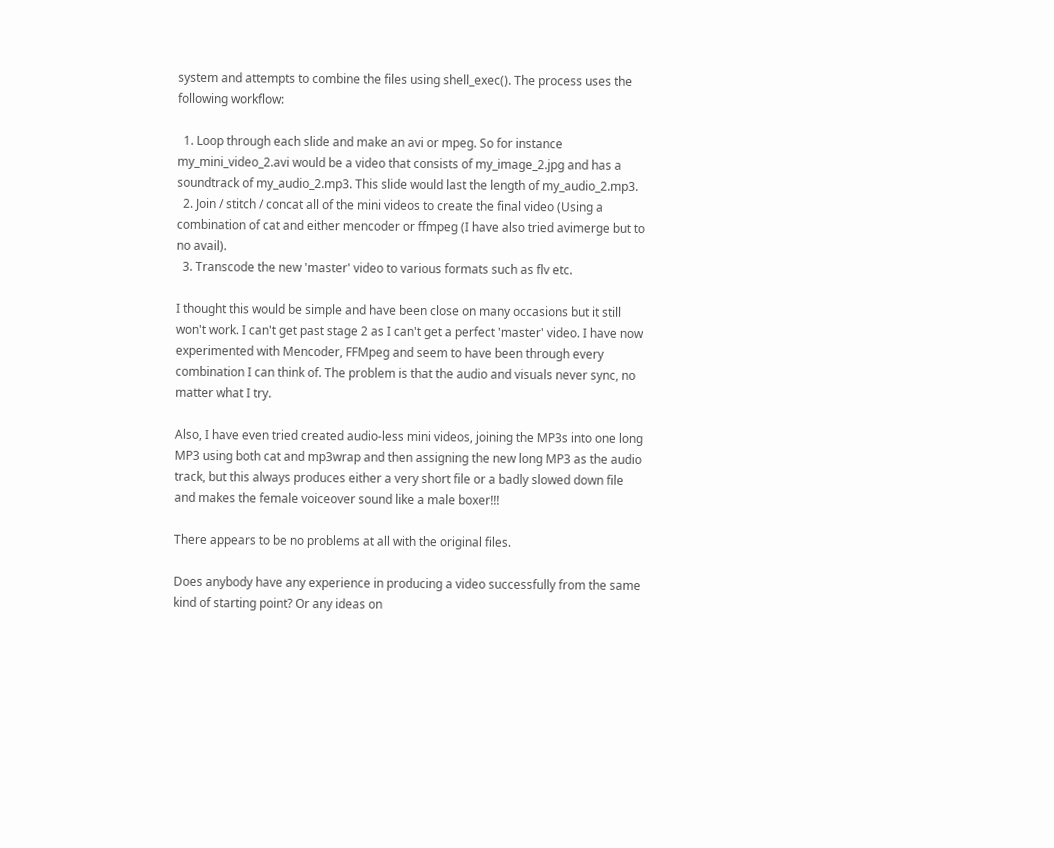system and attempts to combine the files using shell_exec(). The process uses the following workflow:

  1. Loop through each slide and make an avi or mpeg. So for instance my_mini_video_2.avi would be a video that consists of my_image_2.jpg and has a soundtrack of my_audio_2.mp3. This slide would last the length of my_audio_2.mp3.
  2. Join / stitch / concat all of the mini videos to create the final video (Using a combination of cat and either mencoder or ffmpeg (I have also tried avimerge but to no avail).
  3. Transcode the new 'master' video to various formats such as flv etc.

I thought this would be simple and have been close on many occasions but it still won't work. I can't get past stage 2 as I can't get a perfect 'master' video. I have now experimented with Mencoder, FFMpeg and seem to have been through every combination I can think of. The problem is that the audio and visuals never sync, no matter what I try.

Also, I have even tried created audio-less mini videos, joining the MP3s into one long MP3 using both cat and mp3wrap and then assigning the new long MP3 as the audio track, but this always produces either a very short file or a badly slowed down file and makes the female voiceover sound like a male boxer!!!

There appears to be no problems at all with the original files.

Does anybody have any experience in producing a video successfully from the same kind of starting point? Or any ideas on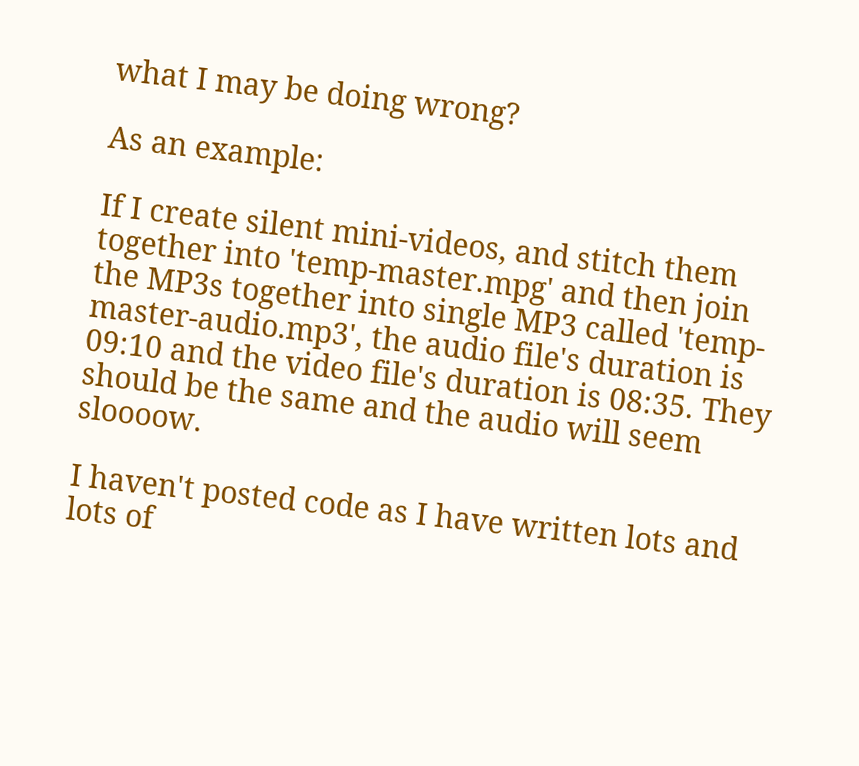what I may be doing wrong?

As an example:

If I create silent mini-videos, and stitch them together into 'temp-master.mpg' and then join the MP3s together into single MP3 called 'temp-master-audio.mp3', the audio file's duration is 09:10 and the video file's duration is 08:35. They should be the same and the audio will seem sloooow.

I haven't posted code as I have written lots and lots of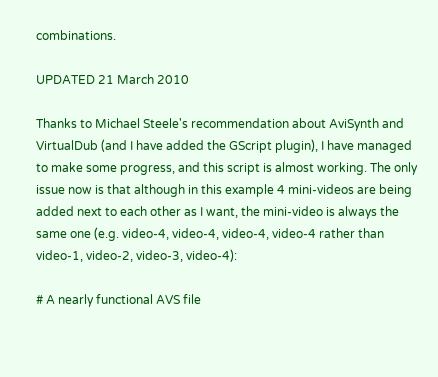combinations.

UPDATED 21 March 2010

Thanks to Michael Steele's recommendation about AviSynth and VirtualDub (and I have added the GScript plugin), I have managed to make some progress, and this script is almost working. The only issue now is that although in this example 4 mini-videos are being added next to each other as I want, the mini-video is always the same one (e.g. video-4, video-4, video-4, video-4 rather than video-1, video-2, video-3, video-4):

# A nearly functional AVS file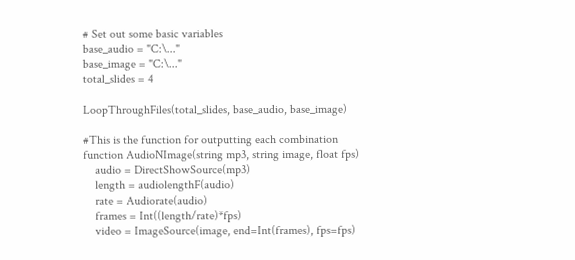# Set out some basic variables
base_audio = "C:\..."
base_image = "C:\..."
total_slides = 4

LoopThroughFiles(total_slides, base_audio, base_image)

#This is the function for outputting each combination
function AudioNImage(string mp3, string image, float fps)
    audio = DirectShowSource(mp3)
    length = audiolengthF(audio)
    rate = Audiorate(audio)
    frames = Int((length/rate)*fps)
    video = ImageSource(image, end=Int(frames), fps=fps)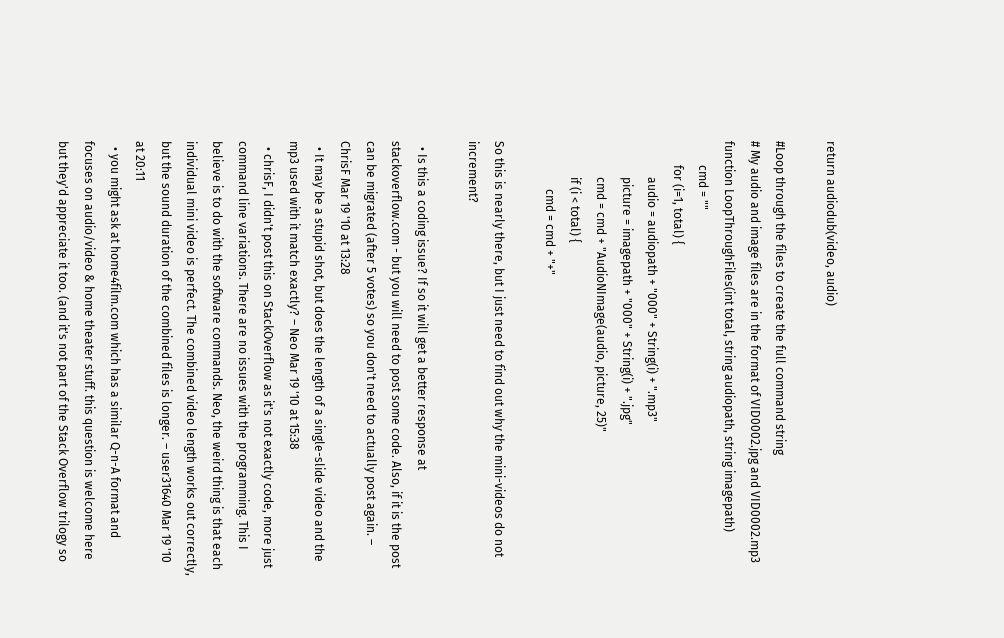return audiodub(video, audio)

#Loop through the files to create the full command string
# My audio and image files are in the format of VID0002.jpg and VID0002.mp3
function LoopThroughFiles(int total, string audiopath, string imagepath)
        cmd = ""
        for (i=1, total) {
            audio = audiopath + "000" + String(i) + ".mp3"
            picture = imagepath + "000" + String(i) + ".jpg"
            cmd = cmd + "AudioNImage(audio, picture, 25)"
            if (i < total) {
                cmd = cmd + "+"

So this is nearly there, but I just need to find out why the mini-videos do not increment?

  • Is this a coding issue? If so it will get a better response at stackoverflow.com - but you will need to post some code. Also, if it is the post can be migrated (after 5 votes) so you don't need to actually post again. – ChrisF Mar 19 '10 at 13:28
  • It may be a stupid shot, but does the length of a single-slide video and the mp3 used with it match exactly? – Neo Mar 19 '10 at 15:38
  • chrisF, I didn't post this on StackOverflow as it's not exactly code, more just command line variations. There are no issues with the programming. This I believe is to do with the software commands. Neo, the weird thing is that each individual mini video is perfect. The combined video length works out correctly, but the sound duration of the combined files is longer. – user31640 Mar 19 '10 at 20:11
  • you might ask at home4film.com which has a similar Q-n-A format and focuses on audio/video & home theater stuff. this question is welcome here but they'd appreciate it too. (and it's not part of the Stack Overflow trilogy so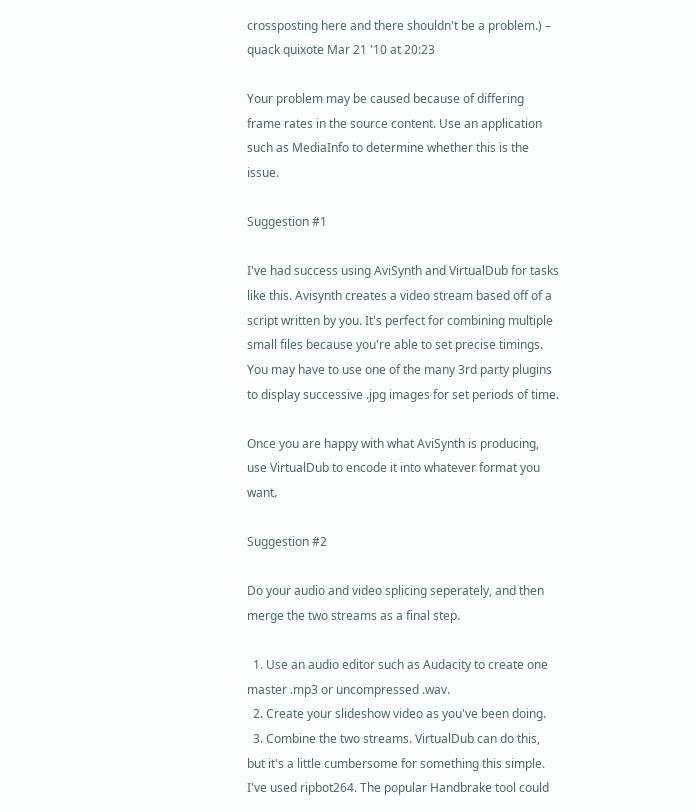crossposting here and there shouldn't be a problem.) – quack quixote Mar 21 '10 at 20:23

Your problem may be caused because of differing frame rates in the source content. Use an application such as MediaInfo to determine whether this is the issue.

Suggestion #1

I've had success using AviSynth and VirtualDub for tasks like this. Avisynth creates a video stream based off of a script written by you. It's perfect for combining multiple small files because you're able to set precise timings. You may have to use one of the many 3rd party plugins to display successive .jpg images for set periods of time.

Once you are happy with what AviSynth is producing, use VirtualDub to encode it into whatever format you want.

Suggestion #2

Do your audio and video splicing seperately, and then merge the two streams as a final step.

  1. Use an audio editor such as Audacity to create one master .mp3 or uncompressed .wav.
  2. Create your slideshow video as you've been doing.
  3. Combine the two streams. VirtualDub can do this, but it's a little cumbersome for something this simple. I've used ripbot264. The popular Handbrake tool could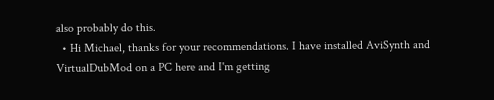also probably do this.
  • Hi Michael, thanks for your recommendations. I have installed AviSynth and VirtualDubMod on a PC here and I'm getting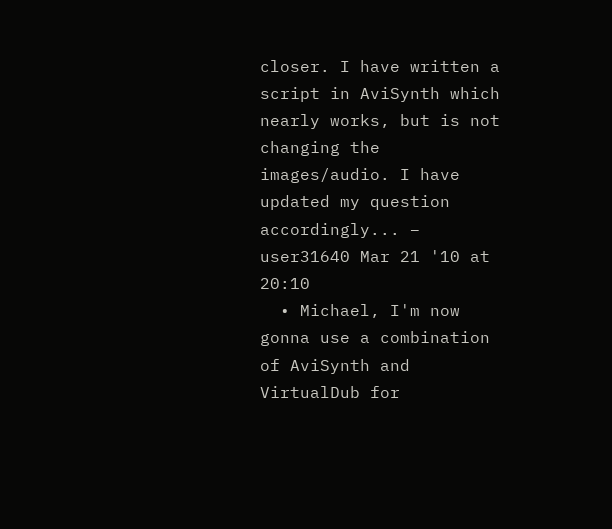closer. I have written a script in AviSynth which nearly works, but is not changing the images/audio. I have updated my question accordingly... – user31640 Mar 21 '10 at 20:10
  • Michael, I'm now gonna use a combination of AviSynth and VirtualDub for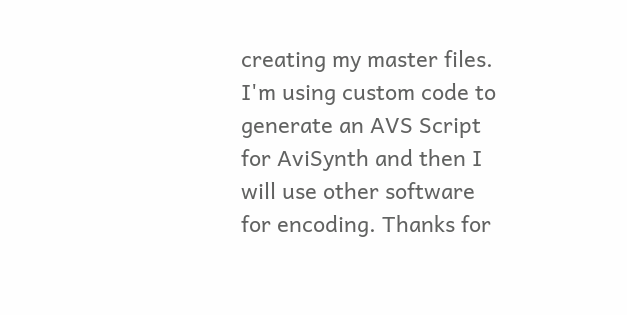creating my master files. I'm using custom code to generate an AVS Script for AviSynth and then I will use other software for encoding. Thanks for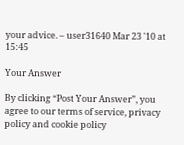your advice. – user31640 Mar 23 '10 at 15:45

Your Answer

By clicking “Post Your Answer”, you agree to our terms of service, privacy policy and cookie policy